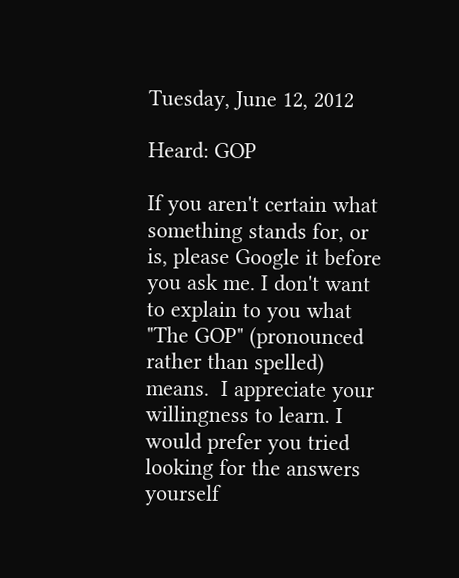Tuesday, June 12, 2012

Heard: GOP

If you aren't certain what something stands for, or is, please Google it before you ask me. I don't want to explain to you what "The GOP" (pronounced rather than spelled) means.  I appreciate your willingness to learn. I would prefer you tried looking for the answers yourself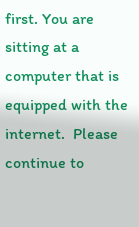first. You are sitting at a computer that is equipped with the internet.  Please continue to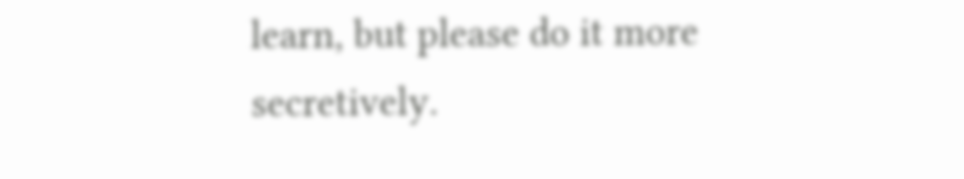learn, but please do it more secretively.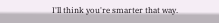I'll think you're smarter that way.